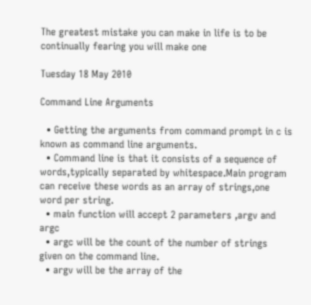The greatest mistake you can make in life is to be continually fearing you will make one

Tuesday 18 May 2010

Command Line Arguments

  • Getting the arguments from command prompt in c is known as command line arguments.
  • Command line is that it consists of a sequence of words,typically separated by whitespace.Main program can receive these words as an array of strings,one word per string.
  • main function will accept 2 parameters ,argv and argc
  • argc will be the count of the number of strings given on the command line.
  • argv will be the array of the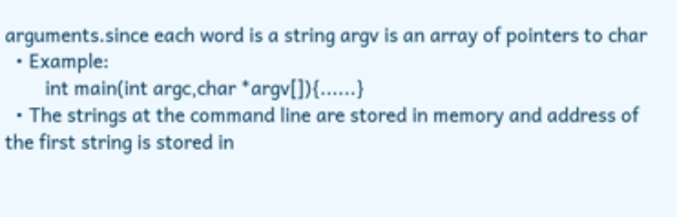arguments.since each word is a string argv is an array of pointers to char
  • Example:
        int main(int argc,char *argv[]){......}
  • The strings at the command line are stored in memory and address of the first string is stored in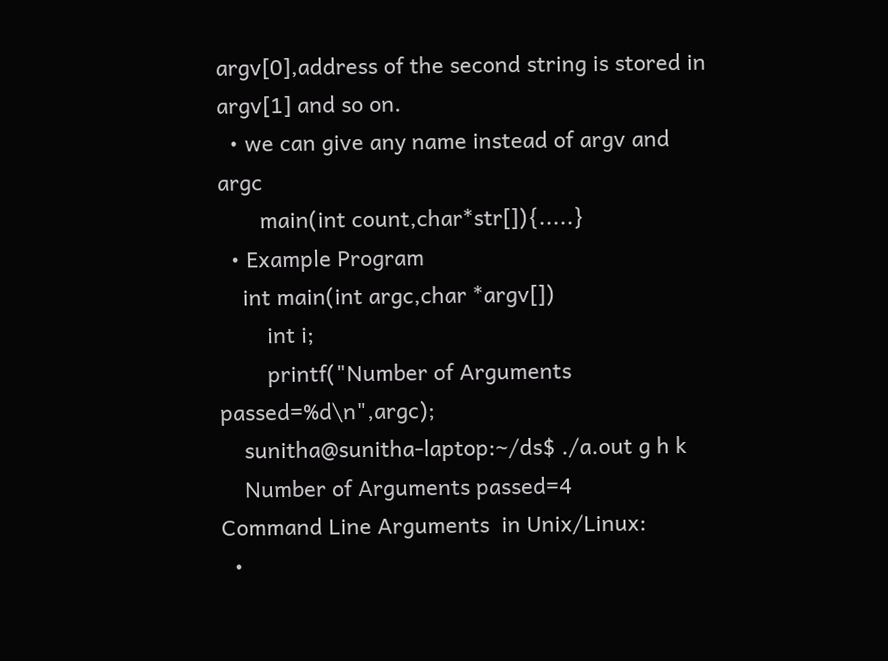argv[0],address of the second string is stored in argv[1] and so on.
  • we can give any name instead of argv and argc
       main(int count,char*str[]){.....}
  • Example Program
    int main(int argc,char *argv[])
        int i;
        printf("Number of Arguments passed=%d\n",argc);
    sunitha@sunitha-laptop:~/ds$ ./a.out g h k
    Number of Arguments passed=4
Command Line Arguments  in Unix/Linux:
  •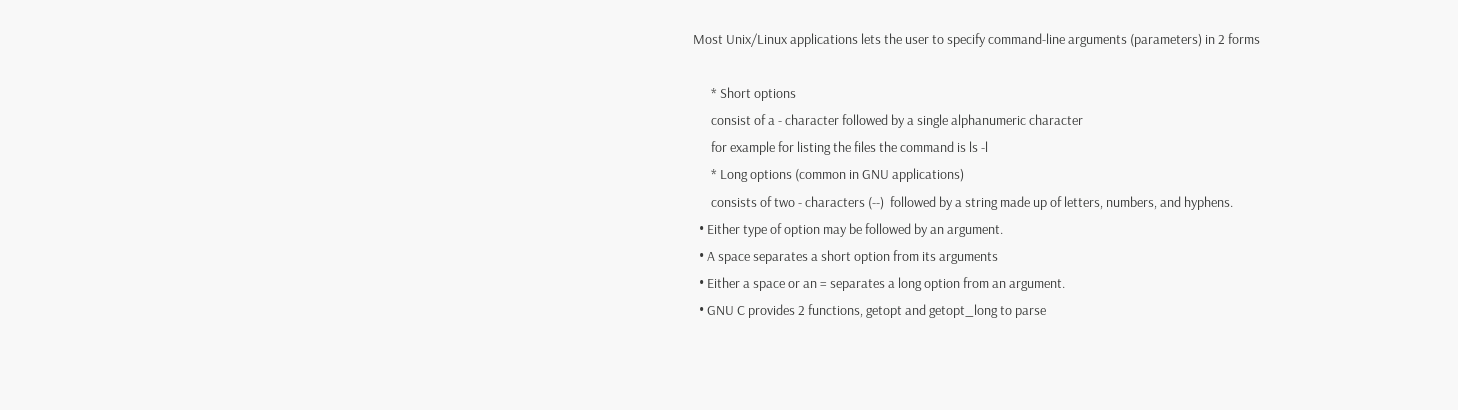Most Unix/Linux applications lets the user to specify command-line arguments (parameters) in 2 forms

      * Short options
      consist of a - character followed by a single alphanumeric character
      for example for listing the files the command is ls -l
      * Long options (common in GNU applications)
      consists of two - characters (--)  followed by a string made up of letters, numbers, and hyphens.
  • Either type of option may be followed by an argument.
  • A space separates a short option from its arguments
  • Either a space or an = separates a long option from an argument.
  • GNU C provides 2 functions, getopt and getopt_long to parse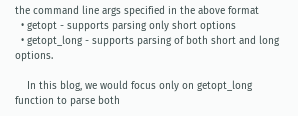the command line args specified in the above format
  • getopt - supports parsing only short options
  • getopt_long - supports parsing of both short and long options.

    In this blog, we would focus only on getopt_long function to parse both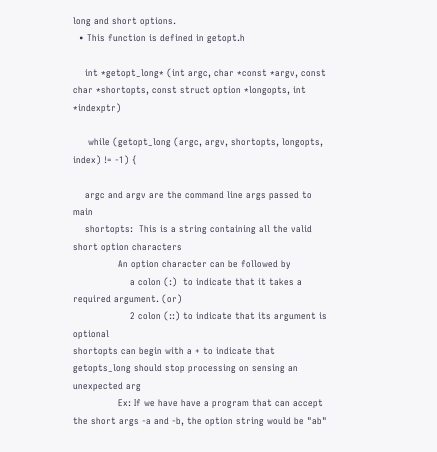long and short options.
  • This function is defined in getopt.h

    int *getopt_long* (int argc, char *const *argv, const char *shortopts, const struct option *longopts, int *indexptr)

     while (getopt_long (argc, argv, shortopts, longopts, index) != -1) {

    argc and argv are the command line args passed to main
    shortopts:  This is a string containing all the valid short option characters
               An option character can be followed by
                   a colon (:)  to indicate that it takes a required argument. (or)
                   2 colon (::) to indicate that its argument is optional                                                              shortopts can begin with a + to indicate that getopts_long should stop processing on sensing an unexpected arg
               Ex: If we have have a program that can accept the short args -a and -b, the option string would be "ab"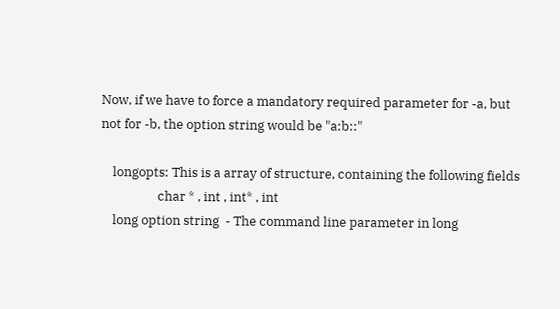Now, if we have to force a mandatory required parameter for -a, but not for -b, the option string would be "a:b::"

    longopts: This is a array of structure, containing the following fields
                   char * , int , int* , int
    long option string  - The command line parameter in long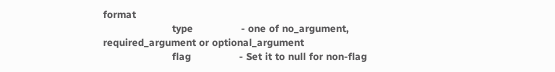format
                       type                - one of no_argument, required_argument or optional_argument
                       flag                - Set it to null for non-flag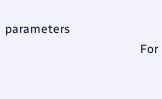parameters
                                             For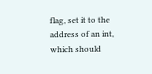flag, set it to the address of an int, which should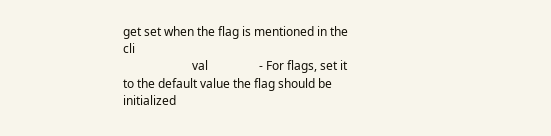get set when the flag is mentioned in the cli
                       val                 - For flags, set it to the default value the flag should be initialized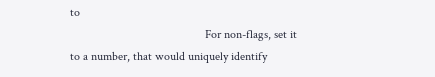to
                                             For non-flags, set it to a number, that would uniquely identify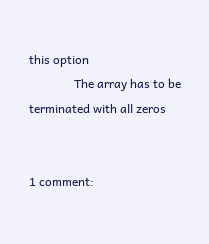this option
               The array has to be terminated with all zeros


1 comment: